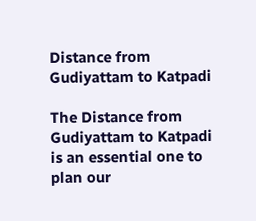Distance from Gudiyattam to Katpadi

The Distance from Gudiyattam to Katpadi is an essential one to plan our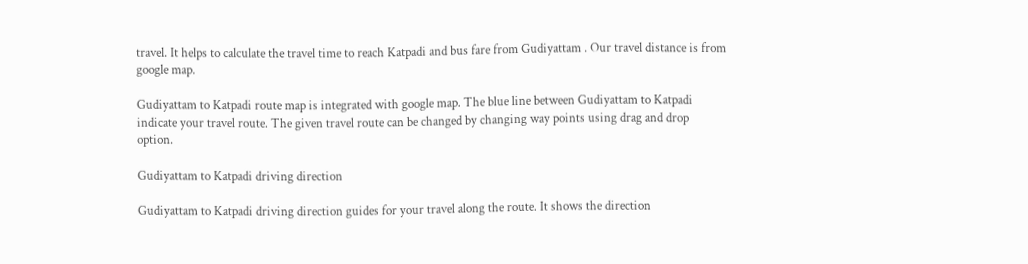travel. It helps to calculate the travel time to reach Katpadi and bus fare from Gudiyattam . Our travel distance is from google map.

Gudiyattam to Katpadi route map is integrated with google map. The blue line between Gudiyattam to Katpadi indicate your travel route. The given travel route can be changed by changing way points using drag and drop option.

Gudiyattam to Katpadi driving direction

Gudiyattam to Katpadi driving direction guides for your travel along the route. It shows the direction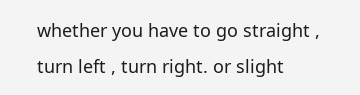whether you have to go straight , turn left , turn right. or slight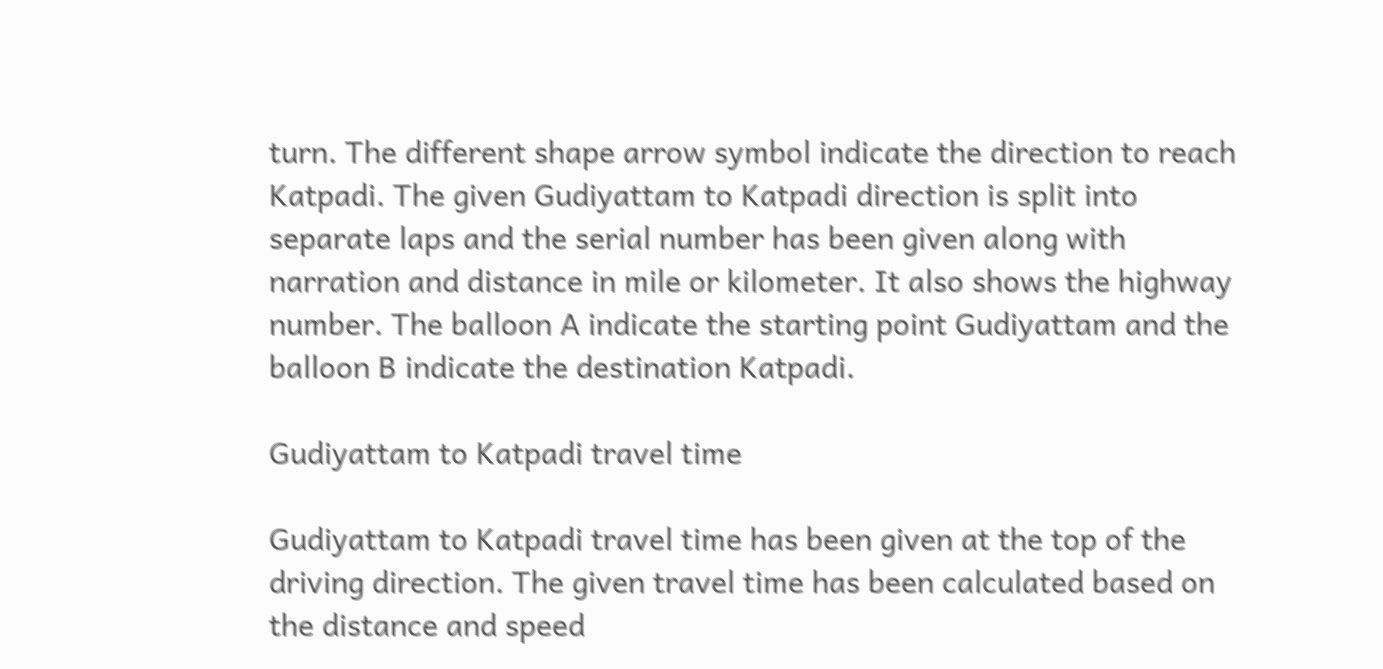turn. The different shape arrow symbol indicate the direction to reach Katpadi. The given Gudiyattam to Katpadi direction is split into separate laps and the serial number has been given along with narration and distance in mile or kilometer. It also shows the highway number. The balloon A indicate the starting point Gudiyattam and the balloon B indicate the destination Katpadi.

Gudiyattam to Katpadi travel time

Gudiyattam to Katpadi travel time has been given at the top of the driving direction. The given travel time has been calculated based on the distance and speed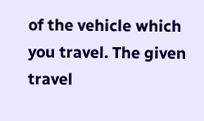of the vehicle which you travel. The given travel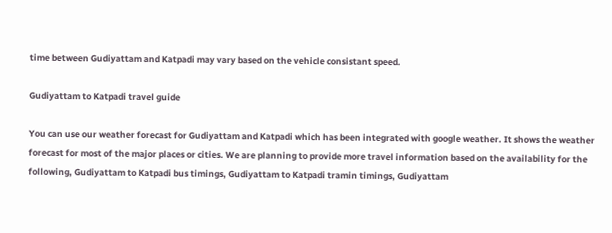time between Gudiyattam and Katpadi may vary based on the vehicle consistant speed.

Gudiyattam to Katpadi travel guide

You can use our weather forecast for Gudiyattam and Katpadi which has been integrated with google weather. It shows the weather forecast for most of the major places or cities. We are planning to provide more travel information based on the availability for the following, Gudiyattam to Katpadi bus timings, Gudiyattam to Katpadi tramin timings, Gudiyattam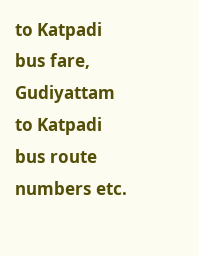to Katpadi bus fare, Gudiyattam to Katpadi bus route numbers etc.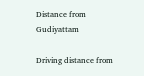Distance from Gudiyattam

Driving distance from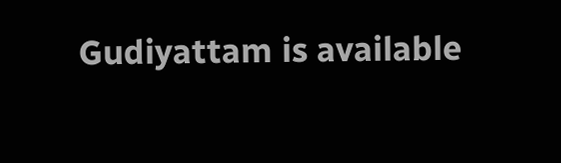Gudiyattam is available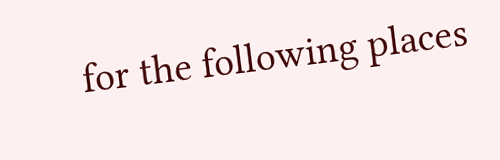for the following places